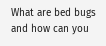What are bed bugs and how can you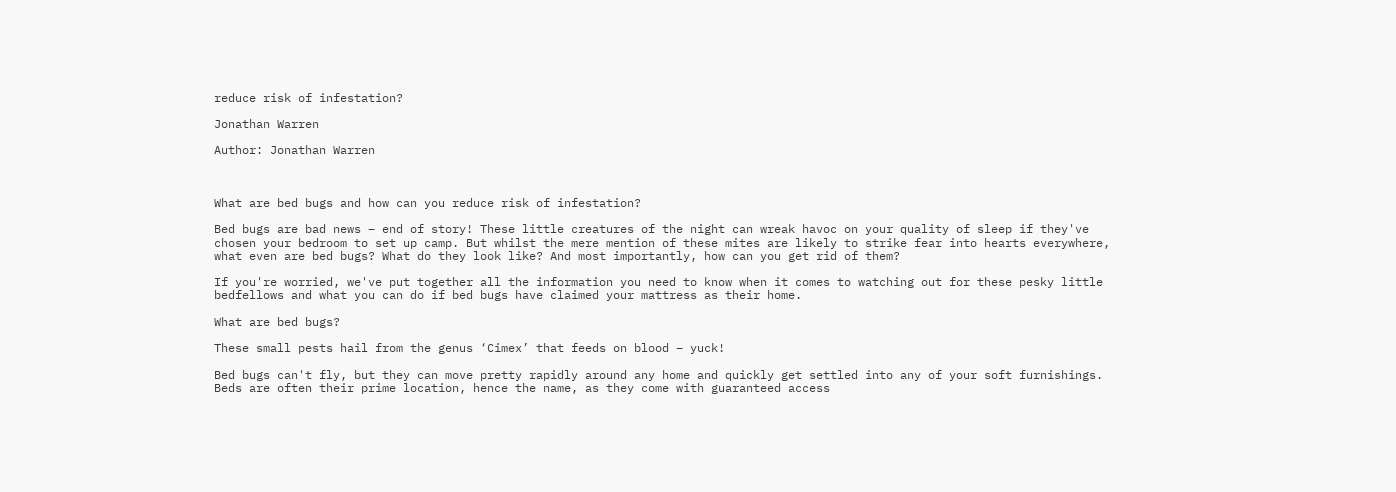reduce risk of infestation?

Jonathan Warren

Author: Jonathan Warren



What are bed bugs and how can you reduce risk of infestation?

Bed bugs are bad news – end of story! These little creatures of the night can wreak havoc on your quality of sleep if they've chosen your bedroom to set up camp. But whilst the mere mention of these mites are likely to strike fear into hearts everywhere, what even are bed bugs? What do they look like? And most importantly, how can you get rid of them?

If you're worried, we've put together all the information you need to know when it comes to watching out for these pesky little bedfellows and what you can do if bed bugs have claimed your mattress as their home.

What are bed bugs?

These small pests hail from the genus ‘Cimex’ that feeds on blood – yuck!

Bed bugs can't fly, but they can move pretty rapidly around any home and quickly get settled into any of your soft furnishings. Beds are often their prime location, hence the name, as they come with guaranteed access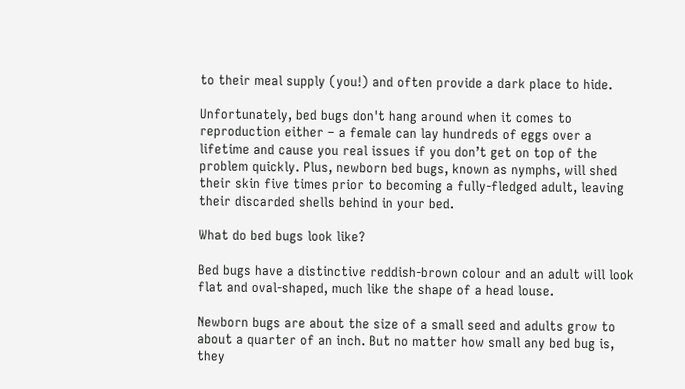to their meal supply (you!) and often provide a dark place to hide.

Unfortunately, bed bugs don't hang around when it comes to reproduction either – a female can lay hundreds of eggs over a lifetime and cause you real issues if you don’t get on top of the problem quickly. Plus, newborn bed bugs, known as nymphs, will shed their skin five times prior to becoming a fully-fledged adult, leaving their discarded shells behind in your bed.

What do bed bugs look like?

Bed bugs have a distinctive reddish-brown colour and an adult will look flat and oval-shaped, much like the shape of a head louse.

Newborn bugs are about the size of a small seed and adults grow to about a quarter of an inch. But no matter how small any bed bug is, they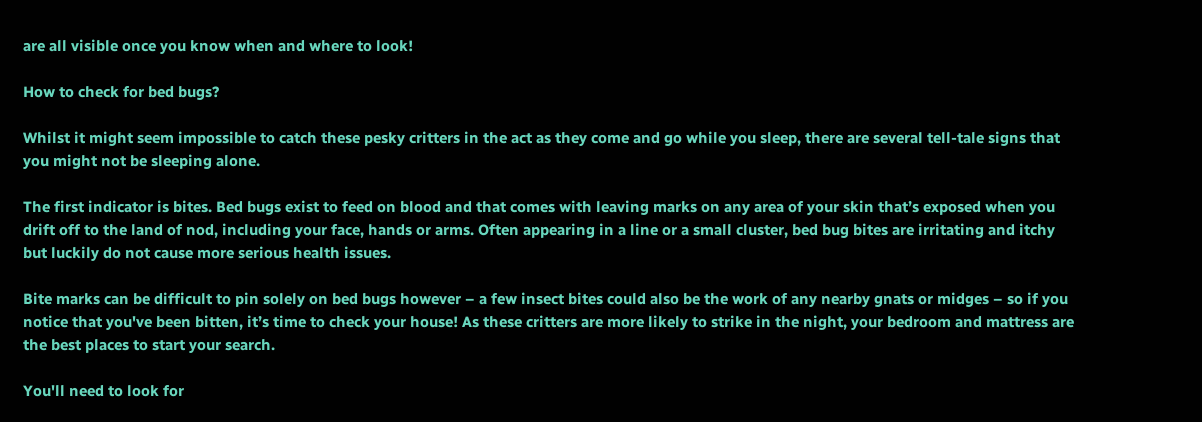are all visible once you know when and where to look!

How to check for bed bugs?

Whilst it might seem impossible to catch these pesky critters in the act as they come and go while you sleep, there are several tell-tale signs that you might not be sleeping alone.

The first indicator is bites. Bed bugs exist to feed on blood and that comes with leaving marks on any area of your skin that’s exposed when you drift off to the land of nod, including your face, hands or arms. Often appearing in a line or a small cluster, bed bug bites are irritating and itchy but luckily do not cause more serious health issues.

Bite marks can be difficult to pin solely on bed bugs however – a few insect bites could also be the work of any nearby gnats or midges – so if you notice that you've been bitten, it’s time to check your house! As these critters are more likely to strike in the night, your bedroom and mattress are the best places to start your search.

You'll need to look for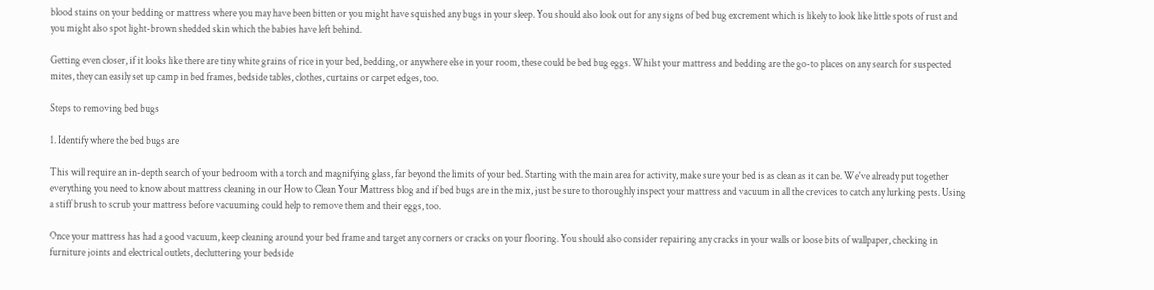blood stains on your bedding or mattress where you may have been bitten or you might have squished any bugs in your sleep. You should also look out for any signs of bed bug excrement which is likely to look like little spots of rust and you might also spot light-brown shedded skin which the babies have left behind.

Getting even closer, if it looks like there are tiny white grains of rice in your bed, bedding, or anywhere else in your room, these could be bed bug eggs. Whilst your mattress and bedding are the go-to places on any search for suspected mites, they can easily set up camp in bed frames, bedside tables, clothes, curtains or carpet edges, too.

Steps to removing bed bugs

1. Identify where the bed bugs are

This will require an in-depth search of your bedroom with a torch and magnifying glass, far beyond the limits of your bed. Starting with the main area for activity, make sure your bed is as clean as it can be. We've already put together everything you need to know about mattress cleaning in our How to Clean Your Mattress blog and if bed bugs are in the mix, just be sure to thoroughly inspect your mattress and vacuum in all the crevices to catch any lurking pests. Using a stiff brush to scrub your mattress before vacuuming could help to remove them and their eggs, too.

Once your mattress has had a good vacuum, keep cleaning around your bed frame and target any corners or cracks on your flooring. You should also consider repairing any cracks in your walls or loose bits of wallpaper, checking in furniture joints and electrical outlets, decluttering your bedside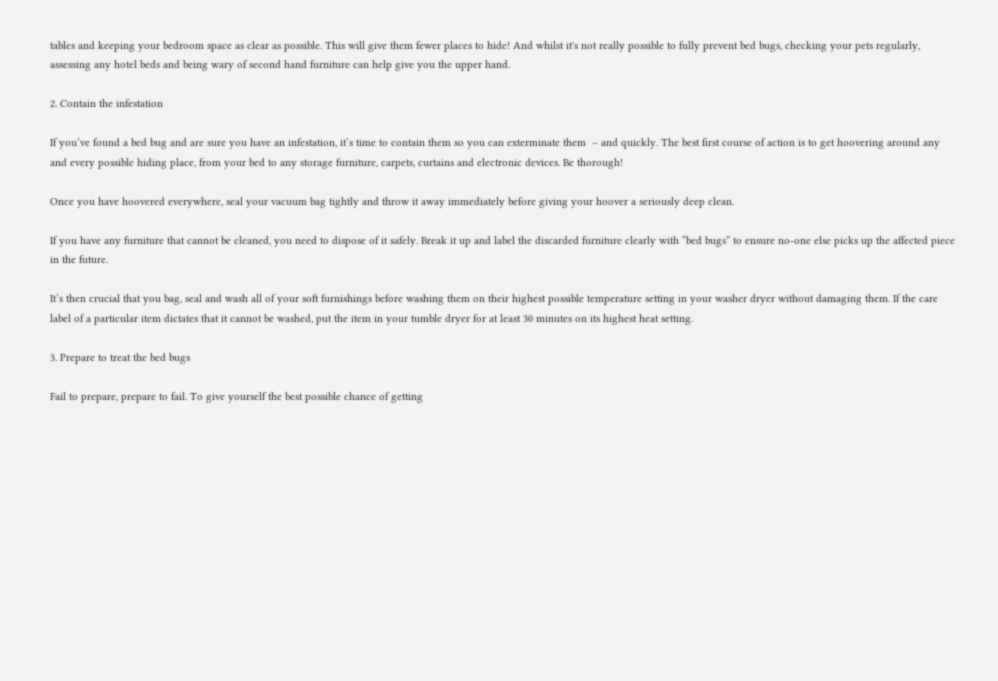tables and keeping your bedroom space as clear as possible. This will give them fewer places to hide! And whilst it's not really possible to fully prevent bed bugs, checking your pets regularly, assessing any hotel beds and being wary of second hand furniture can help give you the upper hand.

2. Contain the infestation

If you’ve found a bed bug and are sure you have an infestation, it’s time to contain them so you can exterminate them  – and quickly. The best first course of action is to get hoovering around any and every possible hiding place, from your bed to any storage furniture, carpets, curtains and electronic devices. Be thorough!

Once you have hoovered everywhere, seal your vacuum bag tightly and throw it away immediately before giving your hoover a seriously deep clean.

If you have any furniture that cannot be cleaned, you need to dispose of it safely. Break it up and label the discarded furniture clearly with “bed bugs” to ensure no-one else picks up the affected piece in the future.

It’s then crucial that you bag, seal and wash all of your soft furnishings before washing them on their highest possible temperature setting in your washer dryer without damaging them. If the care label of a particular item dictates that it cannot be washed, put the item in your tumble dryer for at least 30 minutes on its highest heat setting.

3. Prepare to treat the bed bugs

Fail to prepare, prepare to fail. To give yourself the best possible chance of getting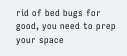rid of bed bugs for good, you need to prep your space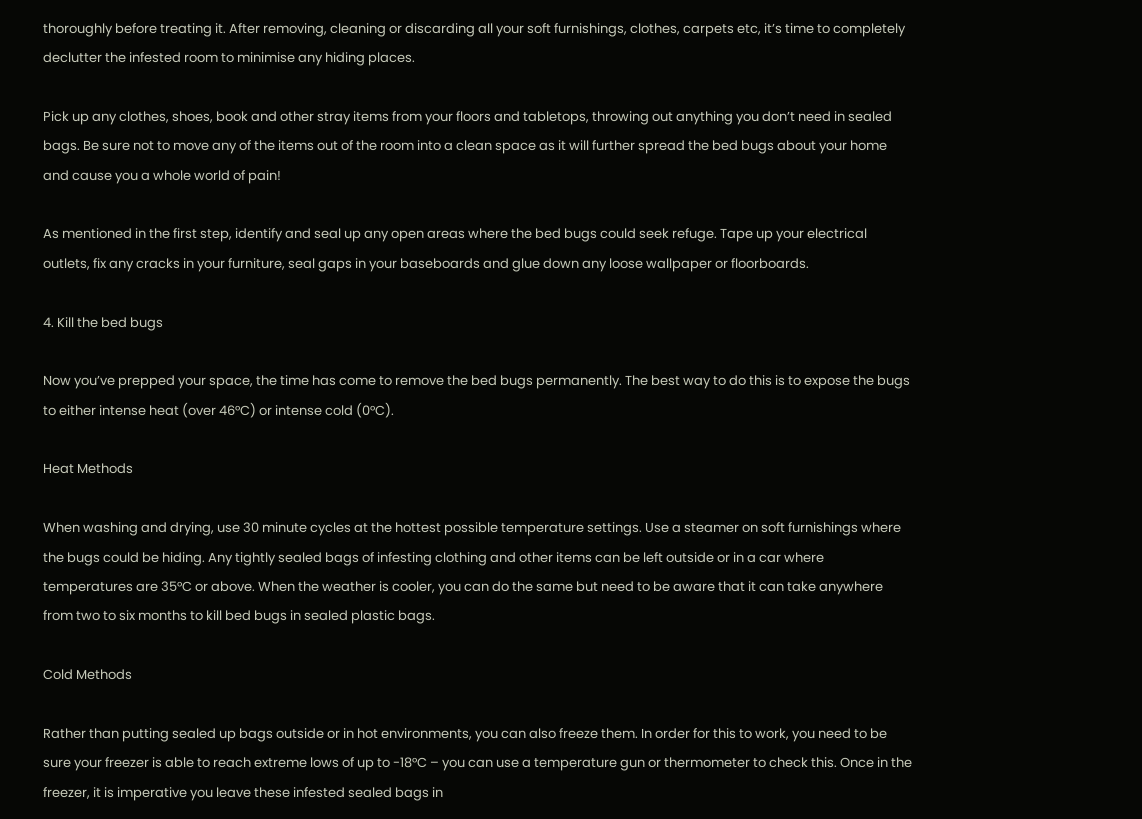thoroughly before treating it. After removing, cleaning or discarding all your soft furnishings, clothes, carpets etc, it’s time to completely declutter the infested room to minimise any hiding places.

Pick up any clothes, shoes, book and other stray items from your floors and tabletops, throwing out anything you don’t need in sealed bags. Be sure not to move any of the items out of the room into a clean space as it will further spread the bed bugs about your home and cause you a whole world of pain!

As mentioned in the first step, identify and seal up any open areas where the bed bugs could seek refuge. Tape up your electrical outlets, fix any cracks in your furniture, seal gaps in your baseboards and glue down any loose wallpaper or floorboards.

4. Kill the bed bugs

Now you’ve prepped your space, the time has come to remove the bed bugs permanently. The best way to do this is to expose the bugs to either intense heat (over 46°C) or intense cold (0°C).

Heat Methods

When washing and drying, use 30 minute cycles at the hottest possible temperature settings. Use a steamer on soft furnishings where the bugs could be hiding. Any tightly sealed bags of infesting clothing and other items can be left outside or in a car where temperatures are 35°C or above. When the weather is cooler, you can do the same but need to be aware that it can take anywhere from two to six months to kill bed bugs in sealed plastic bags.

Cold Methods

Rather than putting sealed up bags outside or in hot environments, you can also freeze them. In order for this to work, you need to be sure your freezer is able to reach extreme lows of up to -18°C – you can use a temperature gun or thermometer to check this. Once in the freezer, it is imperative you leave these infested sealed bags in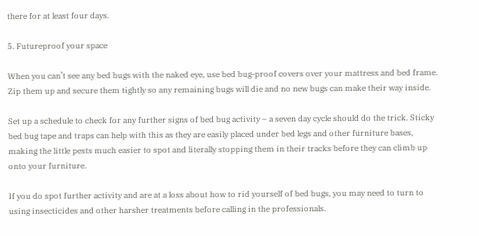there for at least four days.

5. Futureproof your space

When you can’t see any bed bugs with the naked eye, use bed bug-proof covers over your mattress and bed frame. Zip them up and secure them tightly so any remaining bugs will die and no new bugs can make their way inside.

Set up a schedule to check for any further signs of bed bug activity – a seven day cycle should do the trick. Sticky bed bug tape and traps can help with this as they are easily placed under bed legs and other furniture bases, making the little pests much easier to spot and literally stopping them in their tracks before they can climb up onto your furniture.

If you do spot further activity and are at a loss about how to rid yourself of bed bugs, you may need to turn to using insecticides and other harsher treatments before calling in the professionals.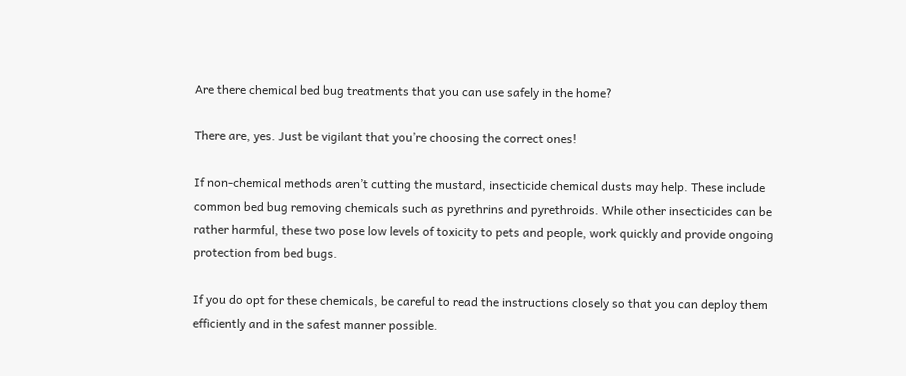Are there chemical bed bug treatments that you can use safely in the home?

There are, yes. Just be vigilant that you’re choosing the correct ones!

If non-chemical methods aren’t cutting the mustard, insecticide chemical dusts may help. These include common bed bug removing chemicals such as pyrethrins and pyrethroids. While other insecticides can be rather harmful, these two pose low levels of toxicity to pets and people, work quickly and provide ongoing protection from bed bugs.

If you do opt for these chemicals, be careful to read the instructions closely so that you can deploy them efficiently and in the safest manner possible.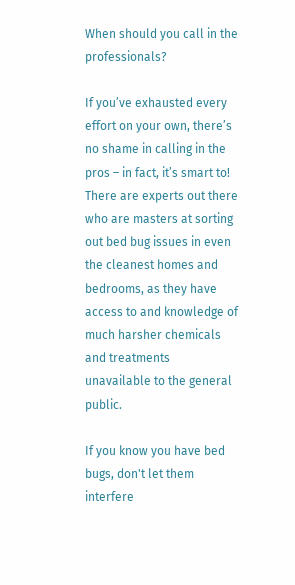When should you call in the professionals?

If you’ve exhausted every effort on your own, there’s no shame in calling in the pros – in fact, it’s smart to! There are experts out there who are masters at sorting out bed bug issues in even the cleanest homes and bedrooms, as they have access to and knowledge of much harsher chemicals and treatments unavailable to the general public.

If you know you have bed bugs, don't let them interfere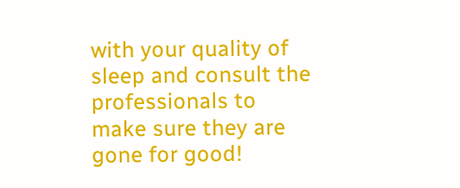with your quality of sleep and consult the professionals to make sure they are gone for good!